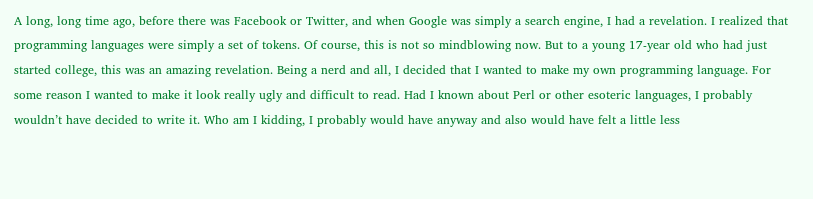A long, long time ago, before there was Facebook or Twitter, and when Google was simply a search engine, I had a revelation. I realized that programming languages were simply a set of tokens. Of course, this is not so mindblowing now. But to a young 17-year old who had just started college, this was an amazing revelation. Being a nerd and all, I decided that I wanted to make my own programming language. For some reason I wanted to make it look really ugly and difficult to read. Had I known about Perl or other esoteric languages, I probably wouldn’t have decided to write it. Who am I kidding, I probably would have anyway and also would have felt a little less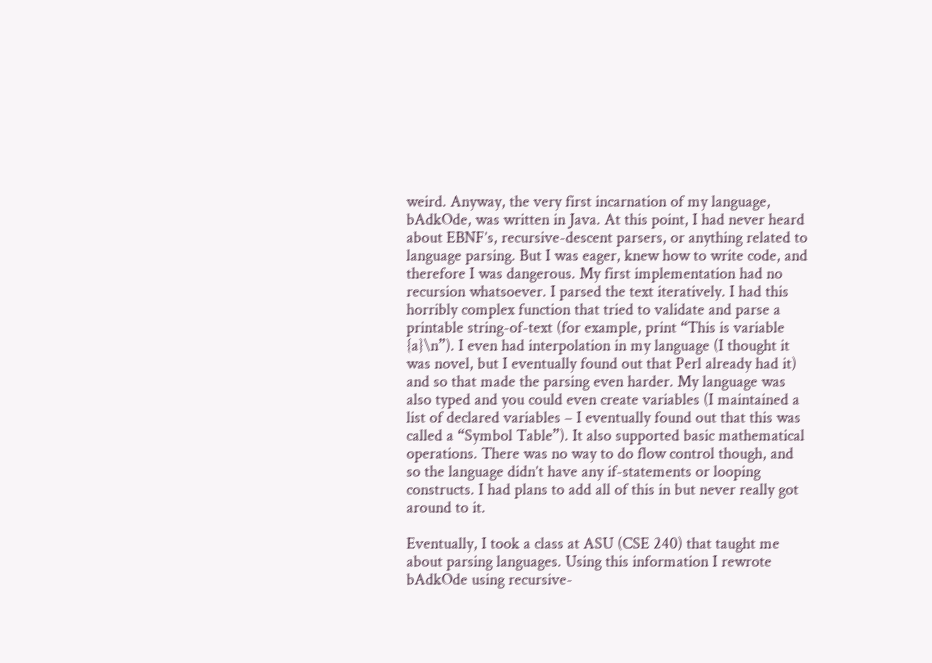weird. Anyway, the very first incarnation of my language, bAdkOde, was written in Java. At this point, I had never heard about EBNF’s, recursive-descent parsers, or anything related to language parsing. But I was eager, knew how to write code, and therefore I was dangerous. My first implementation had no recursion whatsoever. I parsed the text iteratively. I had this horribly complex function that tried to validate and parse a printable string-of-text (for example, print “This is variable {a}\n”). I even had interpolation in my language (I thought it was novel, but I eventually found out that Perl already had it) and so that made the parsing even harder. My language was also typed and you could even create variables (I maintained a list of declared variables – I eventually found out that this was called a “Symbol Table”). It also supported basic mathematical operations. There was no way to do flow control though, and so the language didn’t have any if-statements or looping constructs. I had plans to add all of this in but never really got around to it.

Eventually, I took a class at ASU (CSE 240) that taught me about parsing languages. Using this information I rewrote bAdkOde using recursive-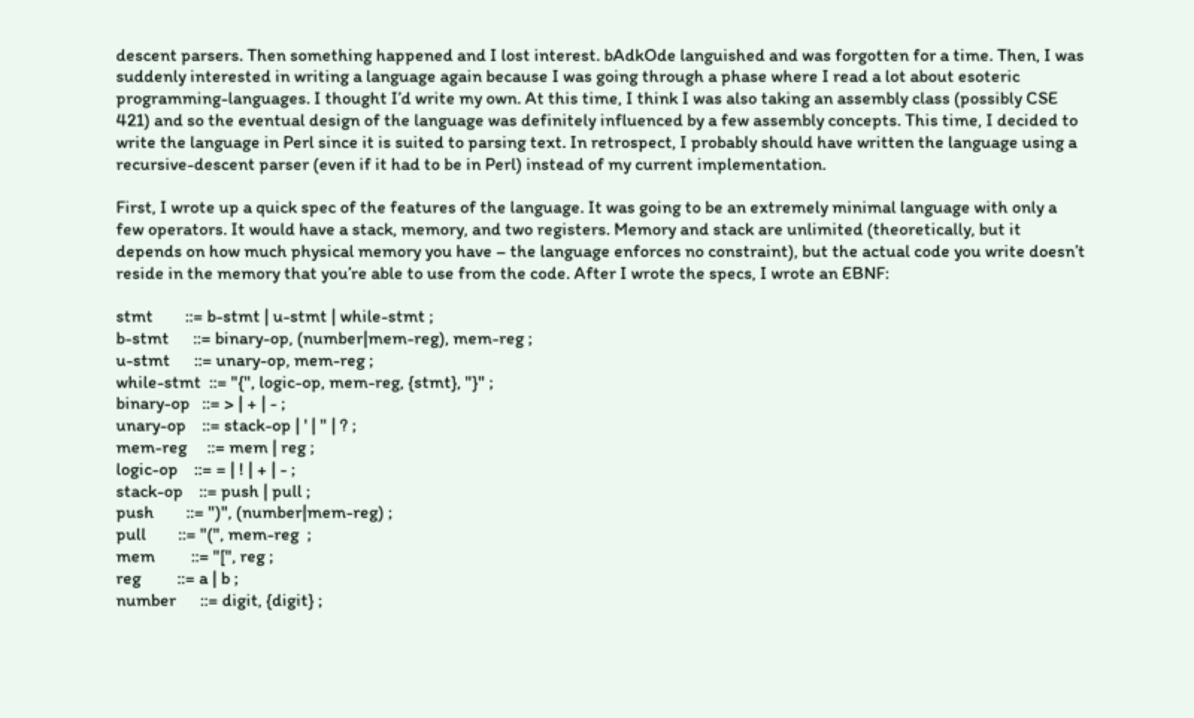descent parsers. Then something happened and I lost interest. bAdkOde languished and was forgotten for a time. Then, I was suddenly interested in writing a language again because I was going through a phase where I read a lot about esoteric programming-languages. I thought I’d write my own. At this time, I think I was also taking an assembly class (possibly CSE 421) and so the eventual design of the language was definitely influenced by a few assembly concepts. This time, I decided to write the language in Perl since it is suited to parsing text. In retrospect, I probably should have written the language using a recursive-descent parser (even if it had to be in Perl) instead of my current implementation.

First, I wrote up a quick spec of the features of the language. It was going to be an extremely minimal language with only a few operators. It would have a stack, memory, and two registers. Memory and stack are unlimited (theoretically, but it depends on how much physical memory you have – the language enforces no constraint), but the actual code you write doesn’t reside in the memory that you’re able to use from the code. After I wrote the specs, I wrote an EBNF:

stmt        ::= b-stmt | u-stmt | while-stmt ;
b-stmt      ::= binary-op, (number|mem-reg), mem-reg ;
u-stmt      ::= unary-op, mem-reg ;
while-stmt  ::= "{", logic-op, mem-reg, {stmt}, "}" ;
binary-op   ::= > | + | - ;
unary-op    ::= stack-op | ' | " | ? ;
mem-reg     ::= mem | reg ;
logic-op    ::= = | ! | + | - ;
stack-op    ::= push | pull ;
push        ::= ")", (number|mem-reg) ;
pull        ::= "(", mem-reg  ;
mem         ::= "[", reg ;
reg         ::= a | b ;
number      ::= digit, {digit} ;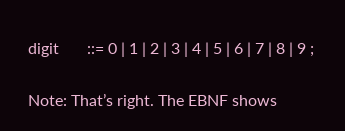digit       ::= 0 | 1 | 2 | 3 | 4 | 5 | 6 | 7 | 8 | 9 ;

Note: That’s right. The EBNF shows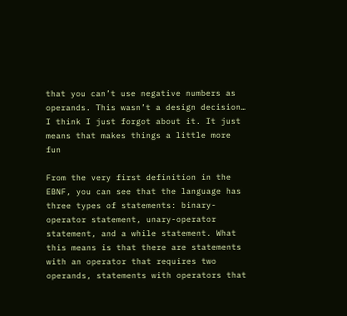that you can’t use negative numbers as operands. This wasn’t a design decision… I think I just forgot about it. It just means that makes things a little more fun

From the very first definition in the EBNF, you can see that the language has three types of statements: binary-operator statement, unary-operator statement, and a while statement. What this means is that there are statements with an operator that requires two operands, statements with operators that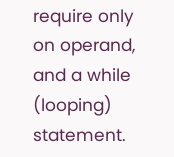require only on operand, and a while (looping) statement.